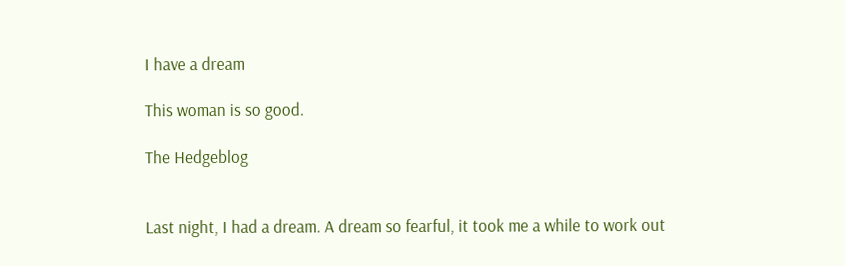I have a dream

This woman is so good.

The Hedgeblog


Last night, I had a dream. A dream so fearful, it took me a while to work out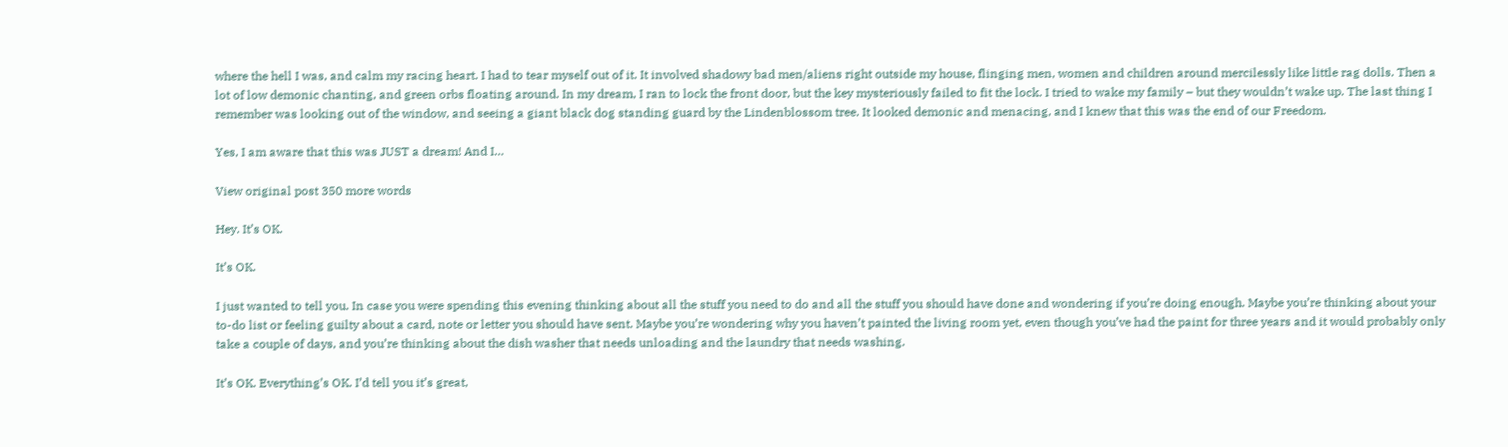where the hell I was, and calm my racing heart. I had to tear myself out of it. It involved shadowy bad men/aliens right outside my house, flinging men, women and children around mercilessly like little rag dolls. Then a lot of low demonic chanting, and green orbs floating around. In my dream, I ran to lock the front door, but the key mysteriously failed to fit the lock. I tried to wake my family – but they wouldn’t wake up. The last thing I remember was looking out of the window, and seeing a giant black dog standing guard by the Lindenblossom tree. It looked demonic and menacing, and I knew that this was the end of our Freedom.

Yes, I am aware that this was JUST a dream! And I…

View original post 350 more words

Hey. It’s OK.

It’s OK.

I just wanted to tell you. In case you were spending this evening thinking about all the stuff you need to do and all the stuff you should have done and wondering if you’re doing enough. Maybe you’re thinking about your to-do list or feeling guilty about a card, note or letter you should have sent. Maybe you’re wondering why you haven’t painted the living room yet, even though you’ve had the paint for three years and it would probably only take a couple of days, and you’re thinking about the dish washer that needs unloading and the laundry that needs washing.

It’s OK. Everything’s OK. I’d tell you it’s great,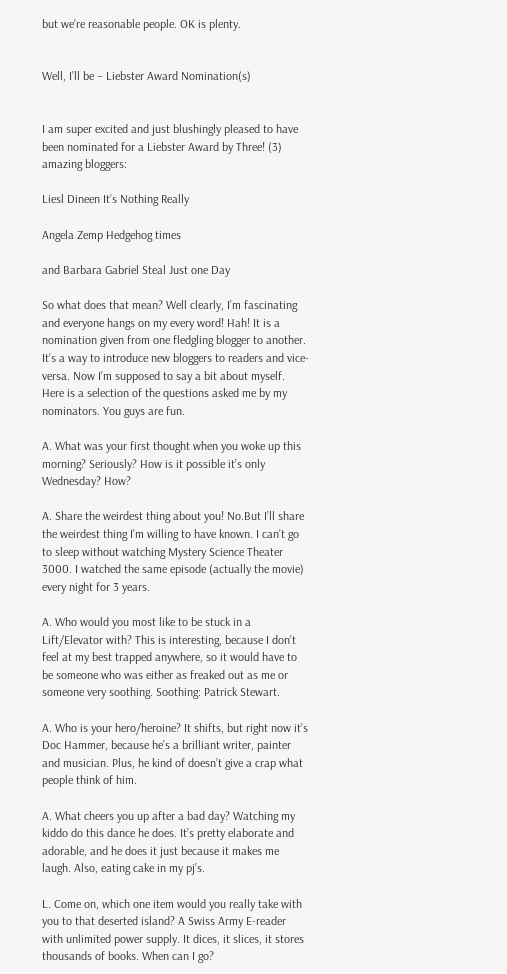but we’re reasonable people. OK is plenty.


Well, I’ll be – Liebster Award Nomination(s)


I am super excited and just blushingly pleased to have been nominated for a Liebster Award by Three! (3)  amazing bloggers:

Liesl Dineen It’s Nothing Really

Angela Zemp Hedgehog times

and Barbara Gabriel Steal Just one Day

So what does that mean? Well clearly, I’m fascinating and everyone hangs on my every word! Hah! It is a nomination given from one fledgling blogger to another. It’s a way to introduce new bloggers to readers and vice-versa. Now I’m supposed to say a bit about myself. Here is a selection of the questions asked me by my nominators. You guys are fun.

A. What was your first thought when you woke up this morning? Seriously? How is it possible it’s only Wednesday? How?

A. Share the weirdest thing about you! No.But I’ll share the weirdest thing I’m willing to have known. I can’t go to sleep without watching Mystery Science Theater 3000. I watched the same episode (actually the movie) every night for 3 years.

A. Who would you most like to be stuck in a Lift/Elevator with? This is interesting, because I don’t feel at my best trapped anywhere, so it would have to be someone who was either as freaked out as me or someone very soothing. Soothing: Patrick Stewart.

A. Who is your hero/heroine? It shifts, but right now it’s Doc Hammer, because he’s a brilliant writer, painter and musician. Plus, he kind of doesn’t give a crap what people think of him.

A. What cheers you up after a bad day? Watching my kiddo do this dance he does. It’s pretty elaborate and adorable, and he does it just because it makes me laugh. Also, eating cake in my pj’s.

L. Come on, which one item would you really take with you to that deserted island? A Swiss Army E-reader with unlimited power supply. It dices, it slices, it stores thousands of books. When can I go?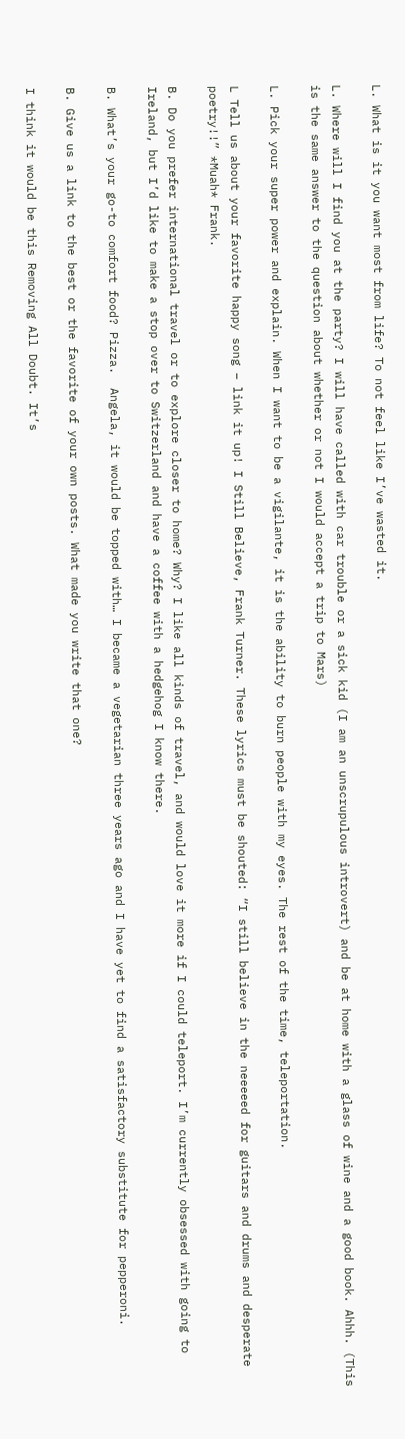L. What is it you want most from life? To not feel like I’ve wasted it.

L. Where will I find you at the party? I will have called with car trouble or a sick kid (I am an unscrupulous introvert) and be at home with a glass of wine and a good book. Ahhh. (This is the same answer to the question about whether or not I would accept a trip to Mars)

L. Pick your super power and explain. When I want to be a vigilante, it is the ability to burn people with my eyes. The rest of the time, teleportation.

L Tell us about your favorite happy song – link it up! I Still Believe, Frank Turner. These lyrics must be shouted: “I still believe in the neeeeed for guitars and drums and desperate poetry!!” *Muah* Frank.

B. Do you prefer international travel or to explore closer to home? Why? I like all kinds of travel, and would love it more if I could teleport. I’m currently obsessed with going to Ireland, but I’d like to make a stop over to Switzerland and have a coffee with a hedgehog I know there.

B. What’s your go-to comfort food? Pizza.  Angela, it would be topped with… I became a vegetarian three years ago and I have yet to find a satisfactory substitute for pepperoni.

B. Give us a link to the best or the favorite of your own posts. What made you write that one?

I think it would be this Removing All Doubt. It’s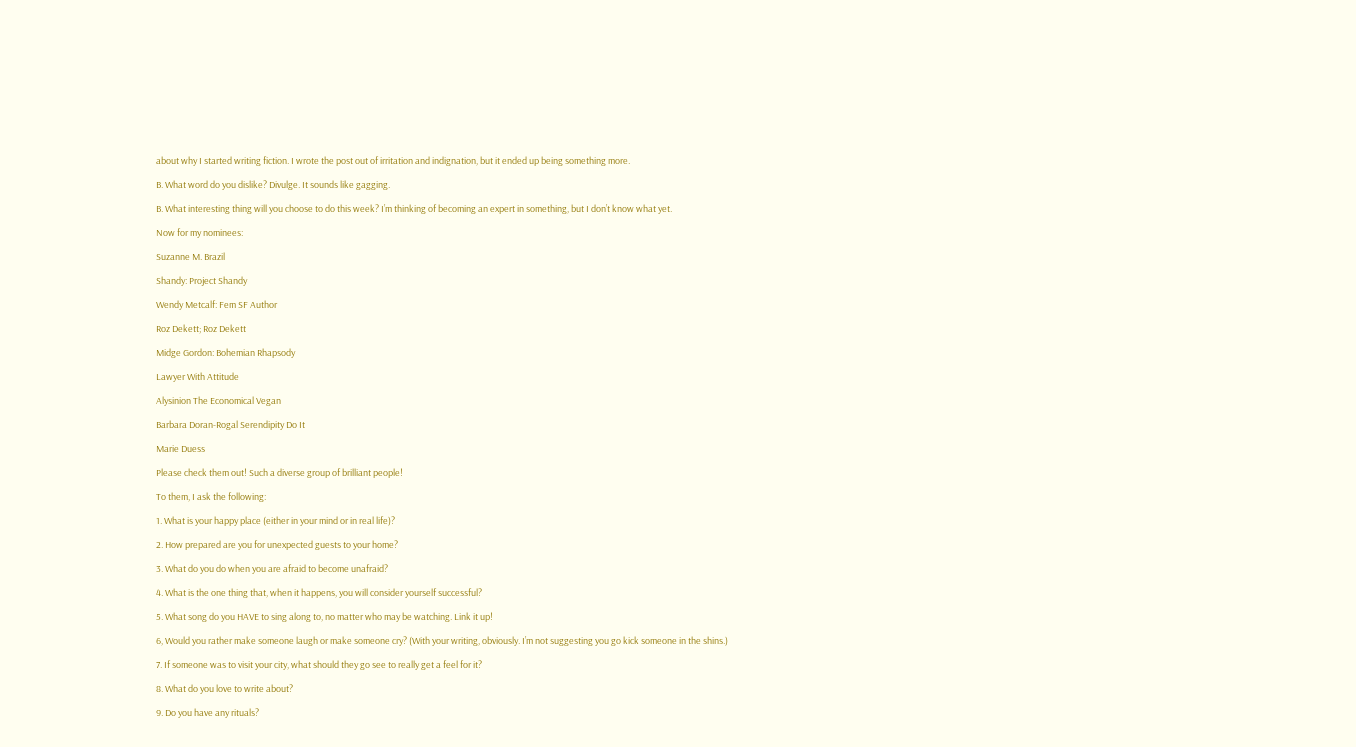about why I started writing fiction. I wrote the post out of irritation and indignation, but it ended up being something more.

B. What word do you dislike? Divulge. It sounds like gagging.

B. What interesting thing will you choose to do this week? I’m thinking of becoming an expert in something, but I don’t know what yet.

Now for my nominees:

Suzanne M. Brazil

Shandy: Project Shandy

Wendy Metcalf: Fem SF Author

Roz Dekett; Roz Dekett

Midge Gordon: Bohemian Rhapsody

Lawyer With Attitude

Alysinion The Economical Vegan

Barbara Doran-Rogal Serendipity Do It

Marie Duess

Please check them out! Such a diverse group of brilliant people!

To them, I ask the following:

1. What is your happy place (either in your mind or in real life)?

2. How prepared are you for unexpected guests to your home?

3. What do you do when you are afraid to become unafraid?

4. What is the one thing that, when it happens, you will consider yourself successful?

5. What song do you HAVE to sing along to, no matter who may be watching. Link it up!

6, Would you rather make someone laugh or make someone cry? (With your writing, obviously. I’m not suggesting you go kick someone in the shins.)

7. If someone was to visit your city, what should they go see to really get a feel for it?

8. What do you love to write about?

9. Do you have any rituals?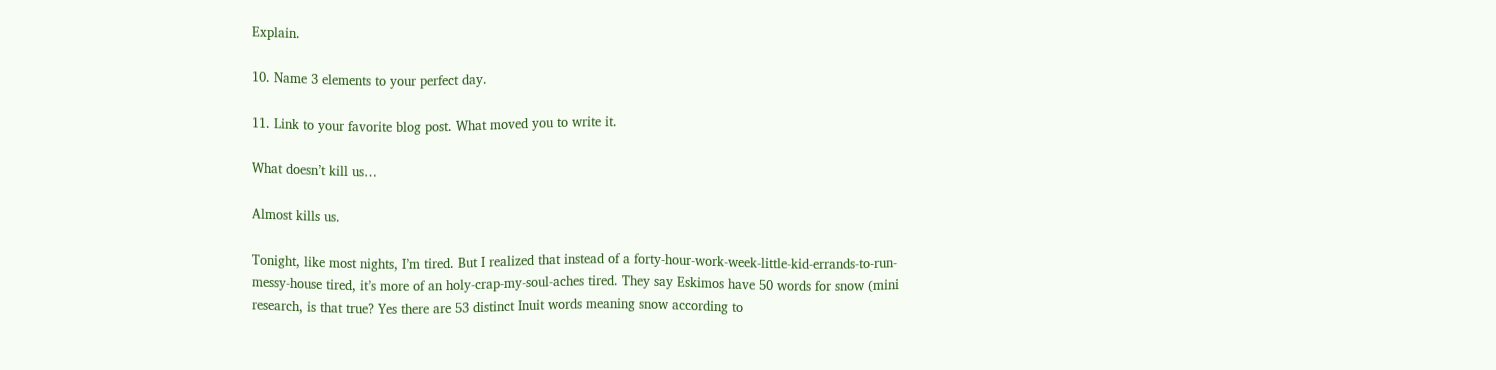Explain.

10. Name 3 elements to your perfect day.

11. Link to your favorite blog post. What moved you to write it.

What doesn’t kill us…

Almost kills us.

Tonight, like most nights, I’m tired. But I realized that instead of a forty-hour-work-week-little-kid-errands-to-run-messy-house tired, it’s more of an holy-crap-my-soul-aches tired. They say Eskimos have 50 words for snow (mini research, is that true? Yes there are 53 distinct Inuit words meaning snow according to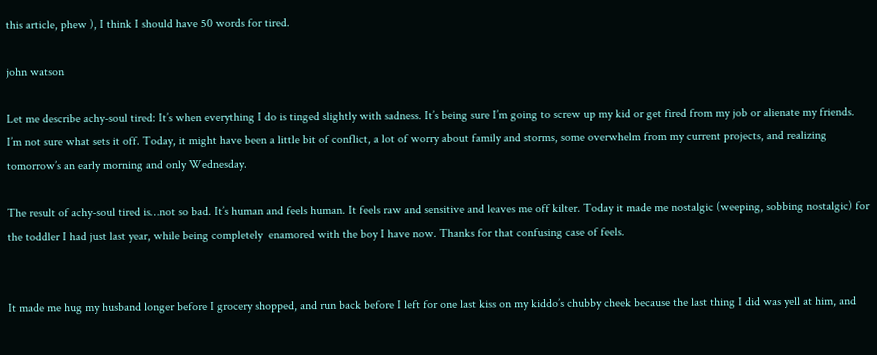this article, phew ), I think I should have 50 words for tired.

john watson

Let me describe achy-soul tired: It’s when everything I do is tinged slightly with sadness. It’s being sure I’m going to screw up my kid or get fired from my job or alienate my friends. I’m not sure what sets it off. Today, it might have been a little bit of conflict, a lot of worry about family and storms, some overwhelm from my current projects, and realizing tomorrow’s an early morning and only Wednesday.

The result of achy-soul tired is…not so bad. It’s human and feels human. It feels raw and sensitive and leaves me off kilter. Today it made me nostalgic (weeping, sobbing nostalgic) for the toddler I had just last year, while being completely  enamored with the boy I have now. Thanks for that confusing case of feels.


It made me hug my husband longer before I grocery shopped, and run back before I left for one last kiss on my kiddo’s chubby cheek because the last thing I did was yell at him, and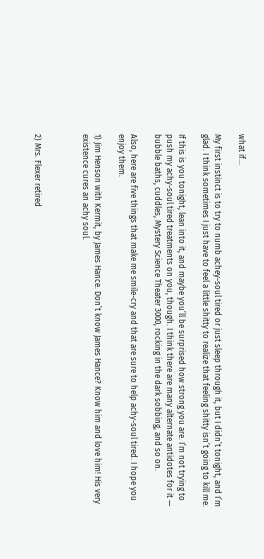what if…

My first instinct is to try to numb achey-soul tired or just sleep through it, but I didn’t tonight, and I’m glad. I think sometimes I just have to feel a little shitty to realize that feeling shitty isn’t going to kill me.

If this is you tonight, lean into it, and maybe you’ll be surprised how strong you are. I’m not trying to push my achy-soul tired treatments on you, though. I think there are many alternate antidotes for it — bubble baths, cuddles, Mystery Science Theater 3000, rocking in the dark sobbing, and so on.

Also, here are five things that make me smile-cry and that are sure to help achy-soul tired. I hope you enjoy them.

1) Jim Henson with Kermit, by James Hance. Don’t know James Hance? Know him and love him! His very existence cures an achy soul.



2) Mrs. Flexer retired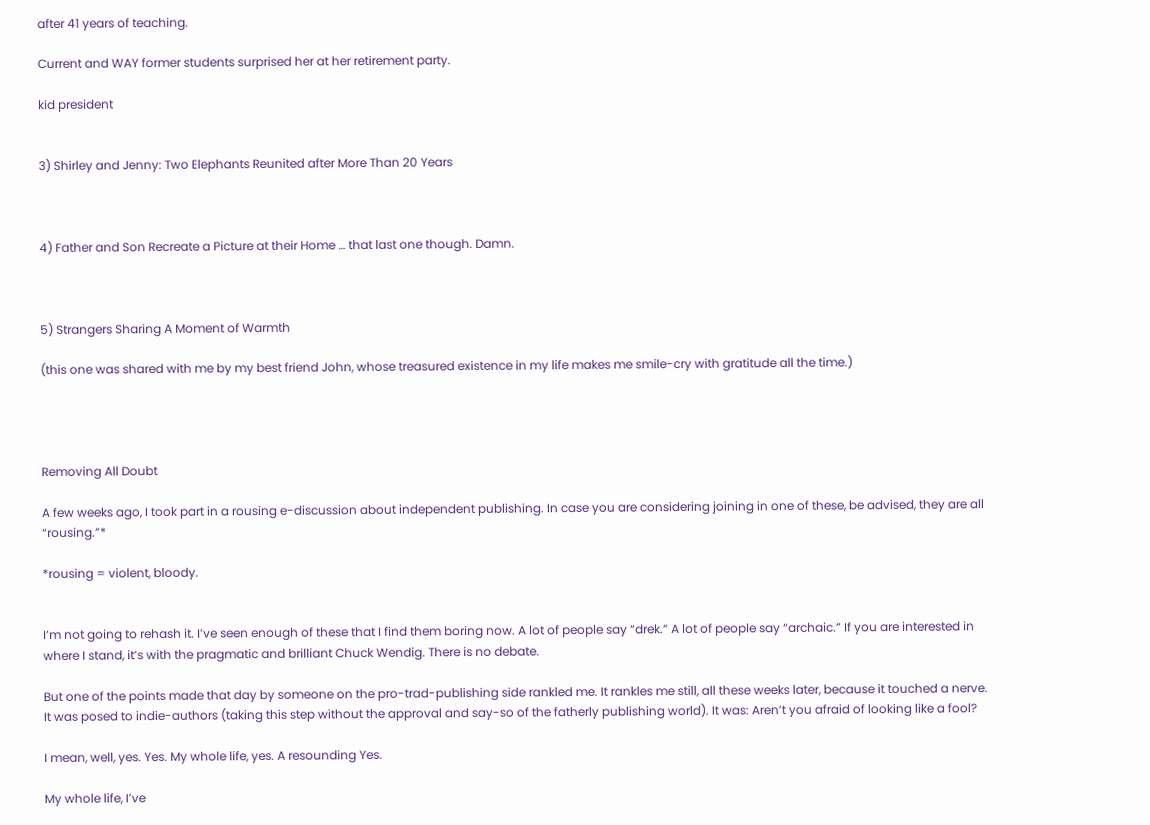after 41 years of teaching.

Current and WAY former students surprised her at her retirement party.

kid president


3) Shirley and Jenny: Two Elephants Reunited after More Than 20 Years



4) Father and Son Recreate a Picture at their Home … that last one though. Damn.



5) Strangers Sharing A Moment of Warmth

(this one was shared with me by my best friend John, whose treasured existence in my life makes me smile-cry with gratitude all the time.)




Removing All Doubt

A few weeks ago, I took part in a rousing e-discussion about independent publishing. In case you are considering joining in one of these, be advised, they are all “rousing.”*

*rousing = violent, bloody.


I’m not going to rehash it. I’ve seen enough of these that I find them boring now. A lot of people say “drek.” A lot of people say “archaic.” If you are interested in where I stand, it’s with the pragmatic and brilliant Chuck Wendig. There is no debate.

But one of the points made that day by someone on the pro-trad-publishing side rankled me. It rankles me still, all these weeks later, because it touched a nerve. It was posed to indie-authors (taking this step without the approval and say-so of the fatherly publishing world). It was: Aren’t you afraid of looking like a fool?

I mean, well, yes. Yes. My whole life, yes. A resounding Yes.

My whole life, I’ve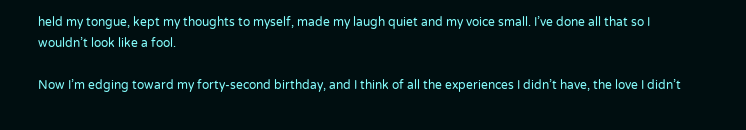held my tongue, kept my thoughts to myself, made my laugh quiet and my voice small. I’ve done all that so I wouldn’t look like a fool.

Now I’m edging toward my forty-second birthday, and I think of all the experiences I didn’t have, the love I didn’t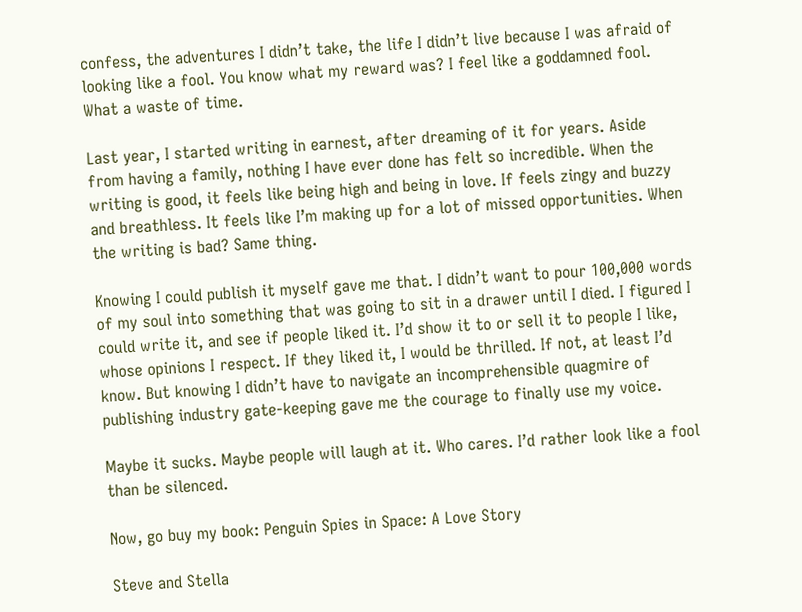confess, the adventures I didn’t take, the life I didn’t live because I was afraid of looking like a fool. You know what my reward was? I feel like a goddamned fool. What a waste of time.

Last year, I started writing in earnest, after dreaming of it for years. Aside from having a family, nothing I have ever done has felt so incredible. When the writing is good, it feels like being high and being in love. If feels zingy and buzzy and breathless. It feels like I’m making up for a lot of missed opportunities. When the writing is bad? Same thing.

Knowing I could publish it myself gave me that. I didn’t want to pour 100,000 words of my soul into something that was going to sit in a drawer until I died. I figured I could write it, and see if people liked it. I’d show it to or sell it to people I like, whose opinions I respect. If they liked it, I would be thrilled. If not, at least I’d know. But knowing I didn’t have to navigate an incomprehensible quagmire of publishing industry gate-keeping gave me the courage to finally use my voice.

Maybe it sucks. Maybe people will laugh at it. Who cares. I’d rather look like a fool than be silenced.

Now, go buy my book: Penguin Spies in Space: A Love Story

Steve and Stella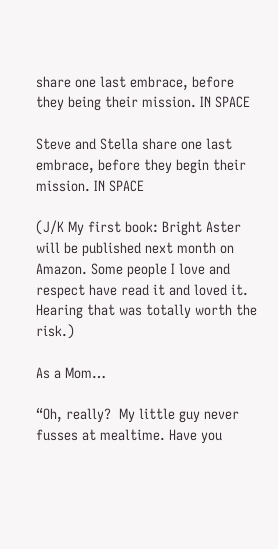share one last embrace, before they being their mission. IN SPACE

Steve and Stella share one last embrace, before they begin their mission. IN SPACE

(J/K My first book: Bright Aster will be published next month on Amazon. Some people I love and respect have read it and loved it. Hearing that was totally worth the risk.)

As a Mom…

“Oh, really?  My little guy never fusses at mealtime. Have you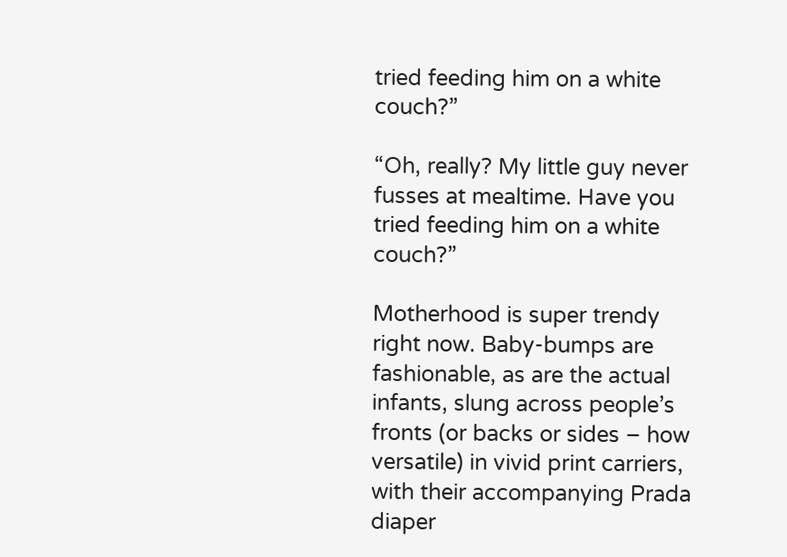tried feeding him on a white couch?”

“Oh, really? My little guy never fusses at mealtime. Have you tried feeding him on a white couch?”

Motherhood is super trendy right now. Baby-bumps are fashionable, as are the actual infants, slung across people’s fronts (or backs or sides – how versatile) in vivid print carriers, with their accompanying Prada diaper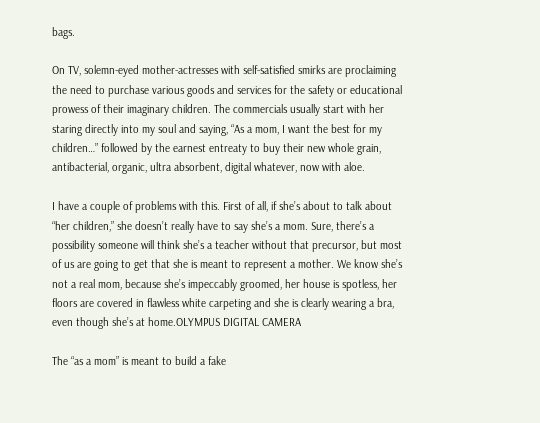bags.

On TV, solemn-eyed mother-actresses with self-satisfied smirks are proclaiming the need to purchase various goods and services for the safety or educational prowess of their imaginary children. The commercials usually start with her staring directly into my soul and saying, “As a mom, I want the best for my children…” followed by the earnest entreaty to buy their new whole grain, antibacterial, organic, ultra absorbent, digital whatever, now with aloe.

I have a couple of problems with this. First of all, if she’s about to talk about “her children,” she doesn’t really have to say she’s a mom. Sure, there’s a possibility someone will think she’s a teacher without that precursor, but most of us are going to get that she is meant to represent a mother. We know she’s not a real mom, because she’s impeccably groomed, her house is spotless, her floors are covered in flawless white carpeting and she is clearly wearing a bra, even though she’s at home.OLYMPUS DIGITAL CAMERA

The “as a mom” is meant to build a fake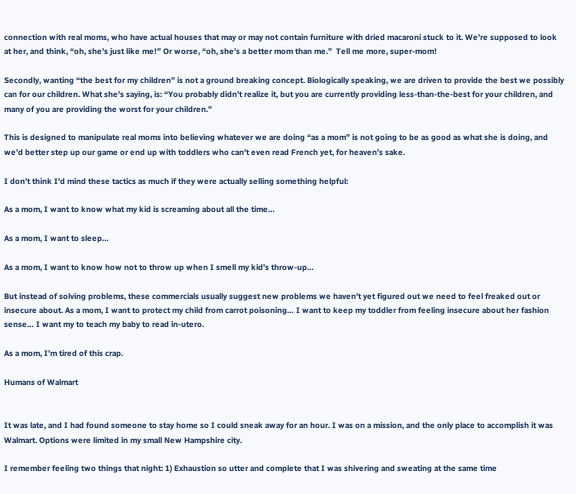connection with real moms, who have actual houses that may or may not contain furniture with dried macaroni stuck to it. We’re supposed to look at her, and think, “oh, she’s just like me!” Or worse, “oh, she’s a better mom than me.”  Tell me more, super-mom!

Secondly, wanting “the best for my children” is not a ground breaking concept. Biologically speaking, we are driven to provide the best we possibly can for our children. What she’s saying, is: “You probably didn’t realize it, but you are currently providing less-than-the-best for your children, and many of you are providing the worst for your children.”

This is designed to manipulate real moms into believing whatever we are doing “as a mom” is not going to be as good as what she is doing, and we’d better step up our game or end up with toddlers who can’t even read French yet, for heaven’s sake.

I don’t think I’d mind these tactics as much if they were actually selling something helpful:

As a mom, I want to know what my kid is screaming about all the time…

As a mom, I want to sleep…

As a mom, I want to know how not to throw up when I smell my kid’s throw-up…

But instead of solving problems, these commercials usually suggest new problems we haven’t yet figured out we need to feel freaked out or insecure about. As a mom, I want to protect my child from carrot poisoning… I want to keep my toddler from feeling insecure about her fashion sense… I want my to teach my baby to read in-utero.

As a mom, I’m tired of this crap.

Humans of Walmart


It was late, and I had found someone to stay home so I could sneak away for an hour. I was on a mission, and the only place to accomplish it was Walmart. Options were limited in my small New Hampshire city.

I remember feeling two things that night: 1) Exhaustion so utter and complete that I was shivering and sweating at the same time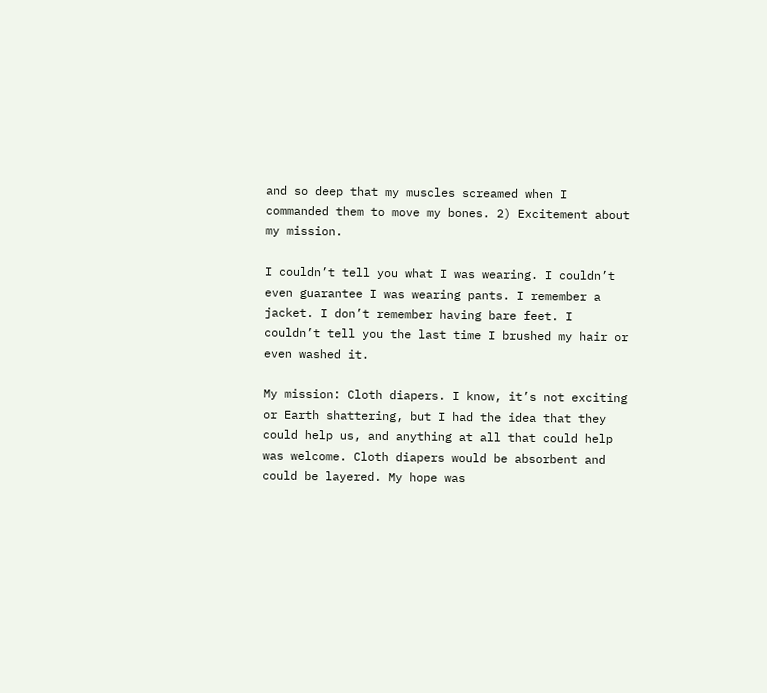and so deep that my muscles screamed when I commanded them to move my bones. 2) Excitement about my mission.

I couldn’t tell you what I was wearing. I couldn’t even guarantee I was wearing pants. I remember a jacket. I don’t remember having bare feet. I couldn’t tell you the last time I brushed my hair or even washed it.

My mission: Cloth diapers. I know, it’s not exciting or Earth shattering, but I had the idea that they could help us, and anything at all that could help was welcome. Cloth diapers would be absorbent and could be layered. My hope was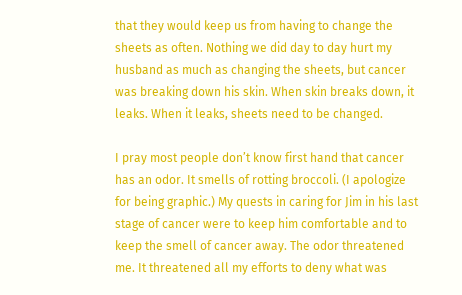that they would keep us from having to change the sheets as often. Nothing we did day to day hurt my husband as much as changing the sheets, but cancer was breaking down his skin. When skin breaks down, it leaks. When it leaks, sheets need to be changed.

I pray most people don’t know first hand that cancer has an odor. It smells of rotting broccoli. (I apologize for being graphic.) My quests in caring for Jim in his last stage of cancer were to keep him comfortable and to keep the smell of cancer away. The odor threatened me. It threatened all my efforts to deny what was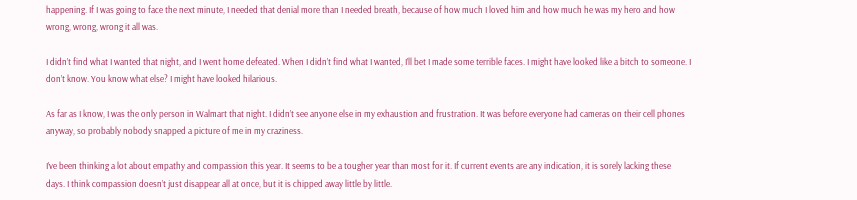happening. If I was going to face the next minute, I needed that denial more than I needed breath, because of how much I loved him and how much he was my hero and how wrong, wrong, wrong it all was.

I didn’t find what I wanted that night, and I went home defeated. When I didn’t find what I wanted, I’ll bet I made some terrible faces. I might have looked like a bitch to someone. I don’t know. You know what else? I might have looked hilarious.

As far as I know, I was the only person in Walmart that night. I didn’t see anyone else in my exhaustion and frustration. It was before everyone had cameras on their cell phones anyway, so probably nobody snapped a picture of me in my craziness.

I’ve been thinking a lot about empathy and compassion this year. It seems to be a tougher year than most for it. If current events are any indication, it is sorely lacking these days. I think compassion doesn’t just disappear all at once, but it is chipped away little by little.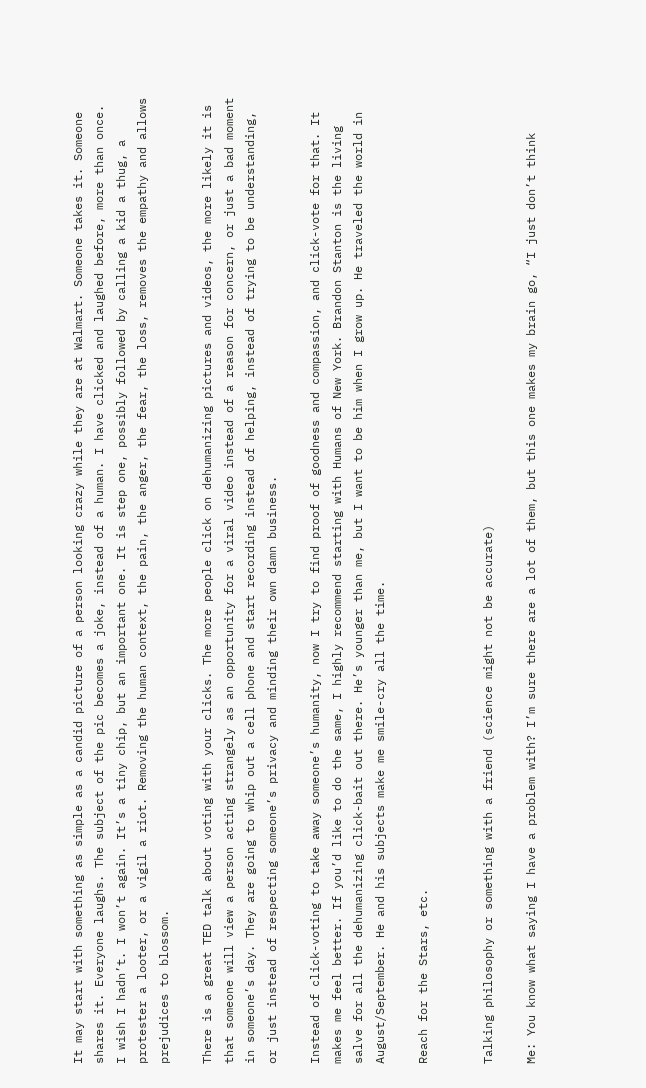It may start with something as simple as a candid picture of a person looking crazy while they are at Walmart. Someone takes it. Someone shares it. Everyone laughs. The subject of the pic becomes a joke, instead of a human. I have clicked and laughed before, more than once. I wish I hadn’t. I won’t again. It’s a tiny chip, but an important one. It is step one, possibly followed by calling a kid a thug, a protester a looter, or a vigil a riot. Removing the human context, the pain, the anger, the fear, the loss, removes the empathy and allows prejudices to blossom.

There is a great TED talk about voting with your clicks. The more people click on dehumanizing pictures and videos, the more likely it is that someone will view a person acting strangely as an opportunity for a viral video instead of a reason for concern, or just a bad moment in someone’s day. They are going to whip out a cell phone and start recording instead of helping, instead of trying to be understanding, or just instead of respecting someone’s privacy and minding their own damn business.

Instead of click-voting to take away someone’s humanity, now I try to find proof of goodness and compassion, and click-vote for that. It makes me feel better. If you’d like to do the same, I highly recommend starting with Humans of New York. Brandon Stanton is the living salve for all the dehumanizing click-bait out there. He’s younger than me, but I want to be him when I grow up. He traveled the world in August/September. He and his subjects make me smile-cry all the time.

Reach for the Stars, etc.


Talking philosophy or something with a friend (science might not be accurate)

Me: You know what saying I have a problem with? I’m sure there are a lot of them, but this one makes my brain go, “I just don’t think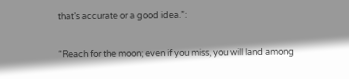that’s accurate or a good idea.”:

“Reach for the moon; even if you miss, you will land among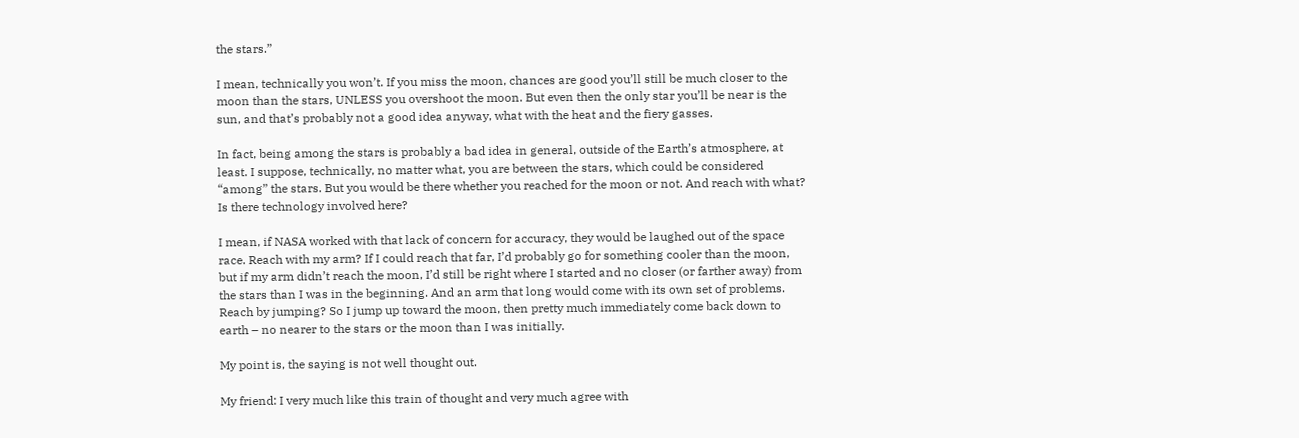the stars.”

I mean, technically you won’t. If you miss the moon, chances are good you’ll still be much closer to the moon than the stars, UNLESS you overshoot the moon. But even then the only star you’ll be near is the sun, and that’s probably not a good idea anyway, what with the heat and the fiery gasses.

In fact, being among the stars is probably a bad idea in general, outside of the Earth’s atmosphere, at least. I suppose, technically, no matter what, you are between the stars, which could be considered “among” the stars. But you would be there whether you reached for the moon or not. And reach with what? Is there technology involved here?

I mean, if NASA worked with that lack of concern for accuracy, they would be laughed out of the space race. Reach with my arm? If I could reach that far, I’d probably go for something cooler than the moon, but if my arm didn’t reach the moon, I’d still be right where I started and no closer (or farther away) from the stars than I was in the beginning. And an arm that long would come with its own set of problems. Reach by jumping? So I jump up toward the moon, then pretty much immediately come back down to earth – no nearer to the stars or the moon than I was initially.

My point is, the saying is not well thought out.

My friend: I very much like this train of thought and very much agree with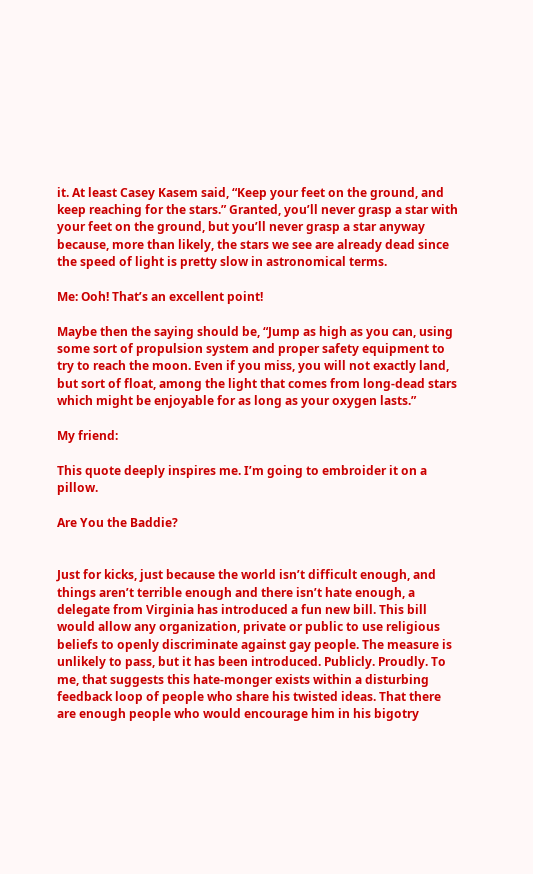it. At least Casey Kasem said, “Keep your feet on the ground, and keep reaching for the stars.” Granted, you’ll never grasp a star with your feet on the ground, but you’ll never grasp a star anyway because, more than likely, the stars we see are already dead since the speed of light is pretty slow in astronomical terms.

Me: Ooh! That’s an excellent point!

Maybe then the saying should be, “Jump as high as you can, using some sort of propulsion system and proper safety equipment to try to reach the moon. Even if you miss, you will not exactly land, but sort of float, among the light that comes from long-dead stars which might be enjoyable for as long as your oxygen lasts.”

My friend:

This quote deeply inspires me. I’m going to embroider it on a pillow.

Are You the Baddie?


Just for kicks, just because the world isn’t difficult enough, and things aren’t terrible enough and there isn’t hate enough, a delegate from Virginia has introduced a fun new bill. This bill would allow any organization, private or public to use religious beliefs to openly discriminate against gay people. The measure is unlikely to pass, but it has been introduced. Publicly. Proudly. To me, that suggests this hate-monger exists within a disturbing feedback loop of people who share his twisted ideas. That there are enough people who would encourage him in his bigotry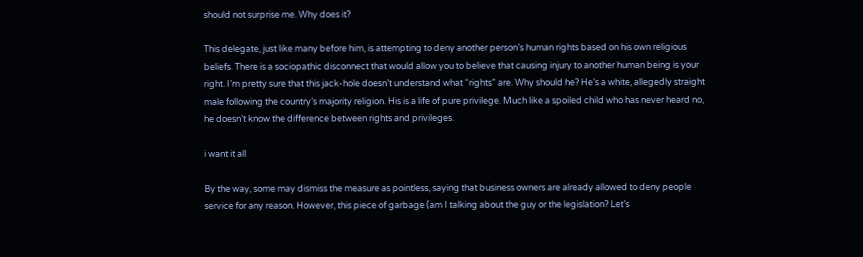should not surprise me. Why does it?

This delegate, just like many before him, is attempting to deny another person’s human rights based on his own religious beliefs. There is a sociopathic disconnect that would allow you to believe that causing injury to another human being is your right. I’m pretty sure that this jack-hole doesn’t understand what “rights” are. Why should he? He’s a white, allegedly straight male following the country’s majority religion. His is a life of pure privilege. Much like a spoiled child who has never heard no, he doesn’t know the difference between rights and privileges.

i want it all

By the way, some may dismiss the measure as pointless, saying that business owners are already allowed to deny people service for any reason. However, this piece of garbage (am I talking about the guy or the legislation? Let’s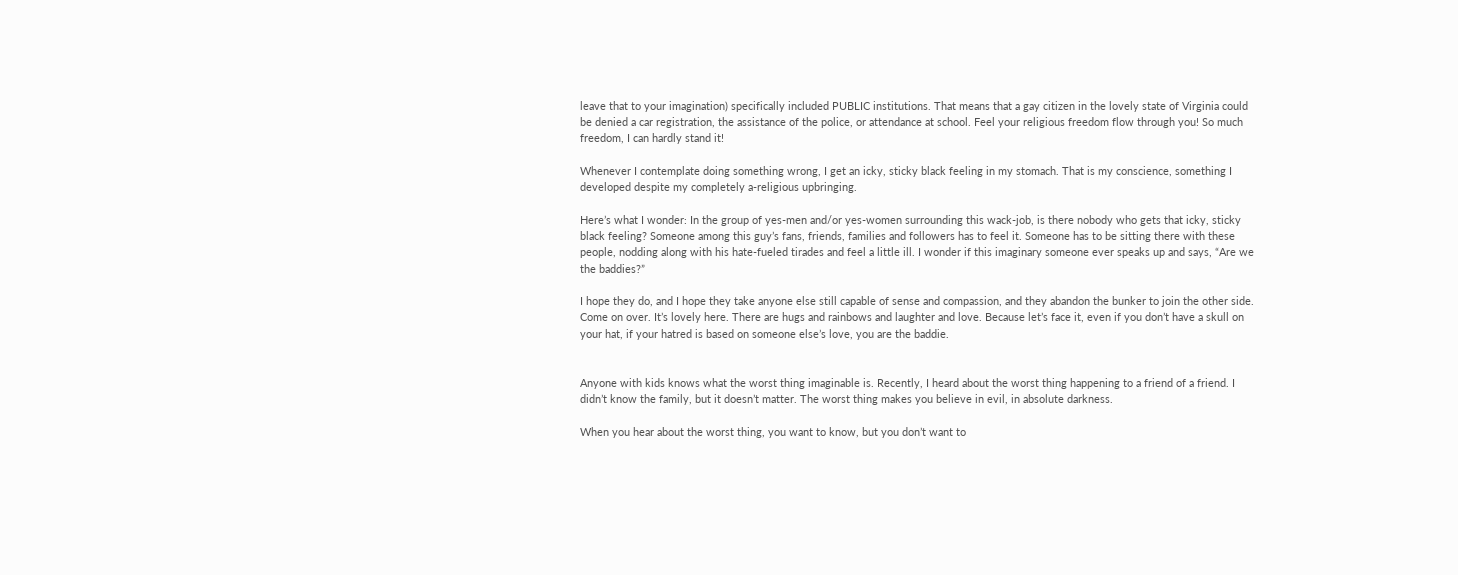leave that to your imagination) specifically included PUBLIC institutions. That means that a gay citizen in the lovely state of Virginia could be denied a car registration, the assistance of the police, or attendance at school. Feel your religious freedom flow through you! So much freedom, I can hardly stand it!

Whenever I contemplate doing something wrong, I get an icky, sticky black feeling in my stomach. That is my conscience, something I developed despite my completely a-religious upbringing.

Here’s what I wonder: In the group of yes-men and/or yes-women surrounding this wack-job, is there nobody who gets that icky, sticky black feeling? Someone among this guy’s fans, friends, families and followers has to feel it. Someone has to be sitting there with these people, nodding along with his hate-fueled tirades and feel a little ill. I wonder if this imaginary someone ever speaks up and says, “Are we the baddies?”

I hope they do, and I hope they take anyone else still capable of sense and compassion, and they abandon the bunker to join the other side. Come on over. It’s lovely here. There are hugs and rainbows and laughter and love. Because let’s face it, even if you don’t have a skull on your hat, if your hatred is based on someone else’s love, you are the baddie.


Anyone with kids knows what the worst thing imaginable is. Recently, I heard about the worst thing happening to a friend of a friend. I didn’t know the family, but it doesn’t matter. The worst thing makes you believe in evil, in absolute darkness.

When you hear about the worst thing, you want to know, but you don’t want to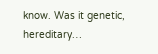know. Was it genetic, hereditary…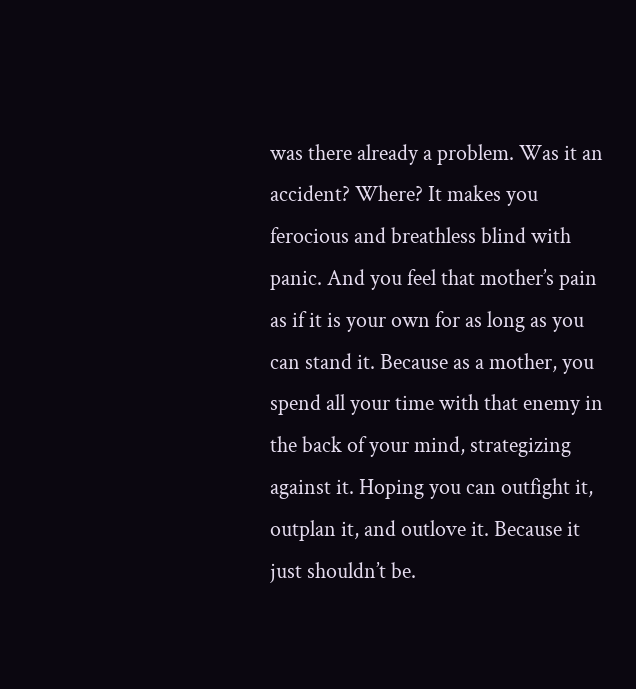was there already a problem. Was it an accident? Where? It makes you ferocious and breathless blind with panic. And you feel that mother’s pain as if it is your own for as long as you can stand it. Because as a mother, you spend all your time with that enemy in the back of your mind, strategizing against it. Hoping you can outfight it, outplan it, and outlove it. Because it just shouldn’t be.